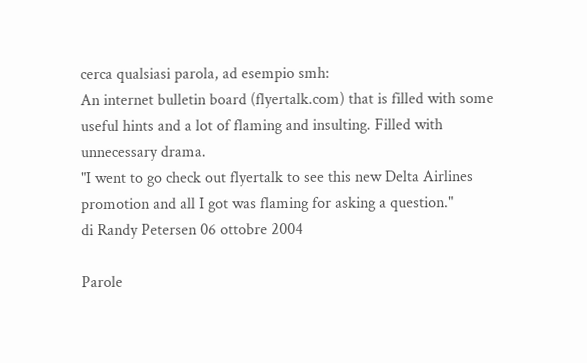cerca qualsiasi parola, ad esempio smh:
An internet bulletin board (flyertalk.com) that is filled with some useful hints and a lot of flaming and insulting. Filled with unnecessary drama.
"I went to go check out flyertalk to see this new Delta Airlines promotion and all I got was flaming for asking a question."
di Randy Petersen 06 ottobre 2004

Parole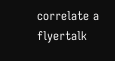correlate a flyertalk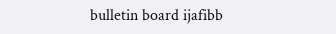bulletin board ijafibb